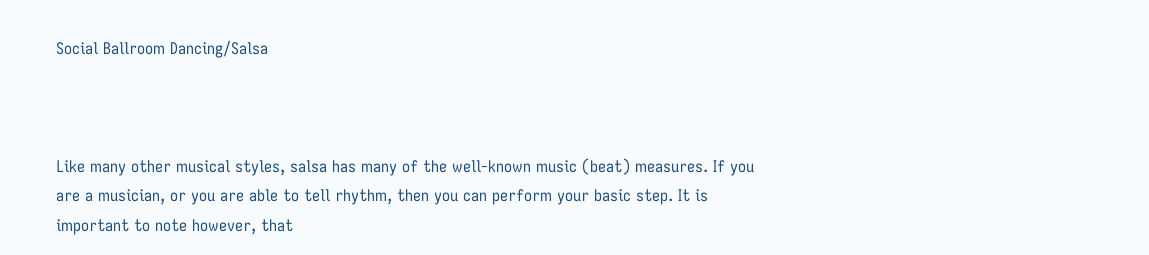Social Ballroom Dancing/Salsa



Like many other musical styles, salsa has many of the well-known music (beat) measures. If you are a musician, or you are able to tell rhythm, then you can perform your basic step. It is important to note however, that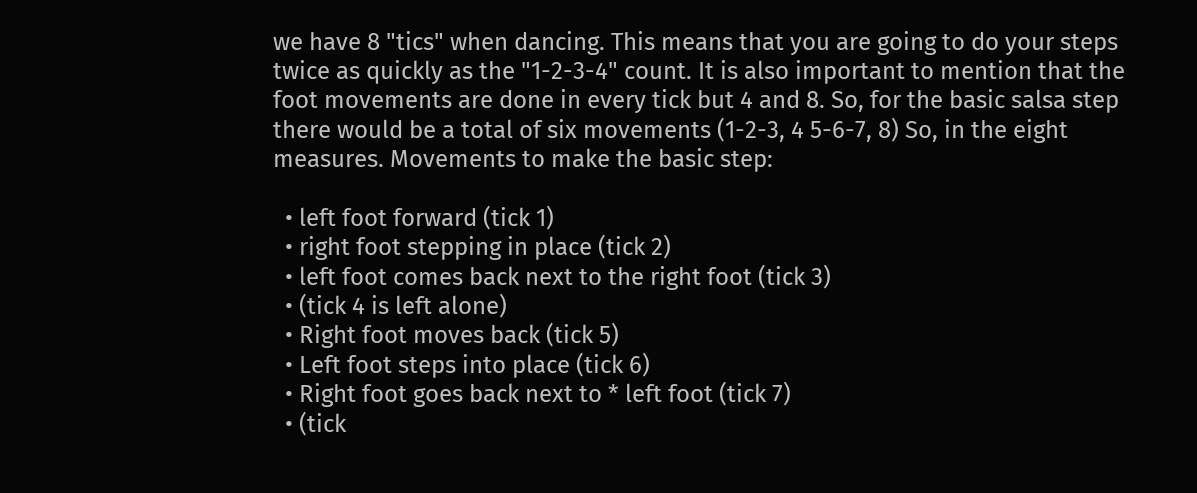we have 8 "tics" when dancing. This means that you are going to do your steps twice as quickly as the "1-2-3-4" count. It is also important to mention that the foot movements are done in every tick but 4 and 8. So, for the basic salsa step there would be a total of six movements (1-2-3, 4 5-6-7, 8) So, in the eight measures. Movements to make the basic step:

  • left foot forward (tick 1)
  • right foot stepping in place (tick 2)
  • left foot comes back next to the right foot (tick 3)
  • (tick 4 is left alone)
  • Right foot moves back (tick 5)
  • Left foot steps into place (tick 6)
  • Right foot goes back next to * left foot (tick 7)
  • (tick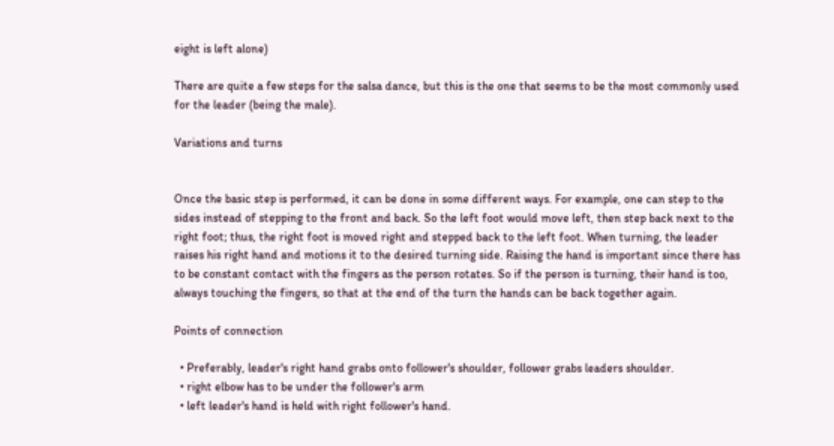eight is left alone)

There are quite a few steps for the salsa dance, but this is the one that seems to be the most commonly used for the leader (being the male).

Variations and turns


Once the basic step is performed, it can be done in some different ways. For example, one can step to the sides instead of stepping to the front and back. So the left foot would move left, then step back next to the right foot; thus, the right foot is moved right and stepped back to the left foot. When turning, the leader raises his right hand and motions it to the desired turning side. Raising the hand is important since there has to be constant contact with the fingers as the person rotates. So if the person is turning, their hand is too, always touching the fingers, so that at the end of the turn the hands can be back together again.

Points of connection

  • Preferably, leader's right hand grabs onto follower's shoulder, follower grabs leaders shoulder.
  • right elbow has to be under the follower's arm
  • left leader's hand is held with right follower's hand.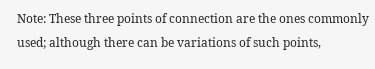Note: These three points of connection are the ones commonly used; although there can be variations of such points,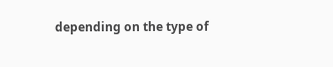depending on the type of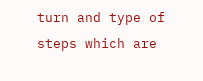turn and type of steps which are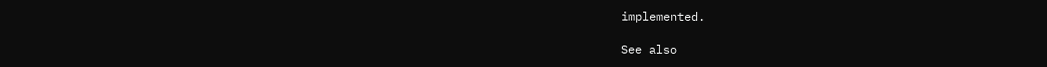implemented.

See also